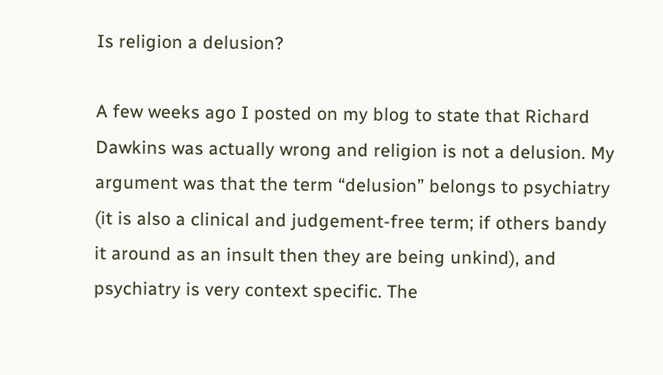Is religion a delusion?

A few weeks ago I posted on my blog to state that Richard Dawkins was actually wrong and religion is not a delusion. My argument was that the term “delusion” belongs to psychiatry (it is also a clinical and judgement-free term; if others bandy it around as an insult then they are being unkind), and psychiatry is very context specific. The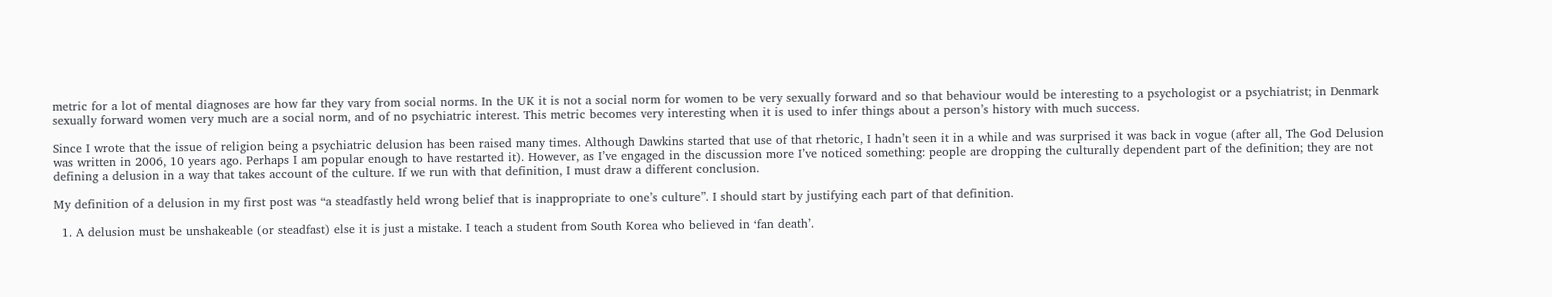metric for a lot of mental diagnoses are how far they vary from social norms. In the UK it is not a social norm for women to be very sexually forward and so that behaviour would be interesting to a psychologist or a psychiatrist; in Denmark sexually forward women very much are a social norm, and of no psychiatric interest. This metric becomes very interesting when it is used to infer things about a person’s history with much success.

Since I wrote that the issue of religion being a psychiatric delusion has been raised many times. Although Dawkins started that use of that rhetoric, I hadn’t seen it in a while and was surprised it was back in vogue (after all, The God Delusion was written in 2006, 10 years ago. Perhaps I am popular enough to have restarted it). However, as I’ve engaged in the discussion more I’ve noticed something: people are dropping the culturally dependent part of the definition; they are not defining a delusion in a way that takes account of the culture. If we run with that definition, I must draw a different conclusion.

My definition of a delusion in my first post was “a steadfastly held wrong belief that is inappropriate to one’s culture”. I should start by justifying each part of that definition.

  1. A delusion must be unshakeable (or steadfast) else it is just a mistake. I teach a student from South Korea who believed in ‘fan death’.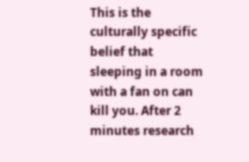This is the culturally specific belief that sleeping in a room with a fan on can kill you. After 2 minutes research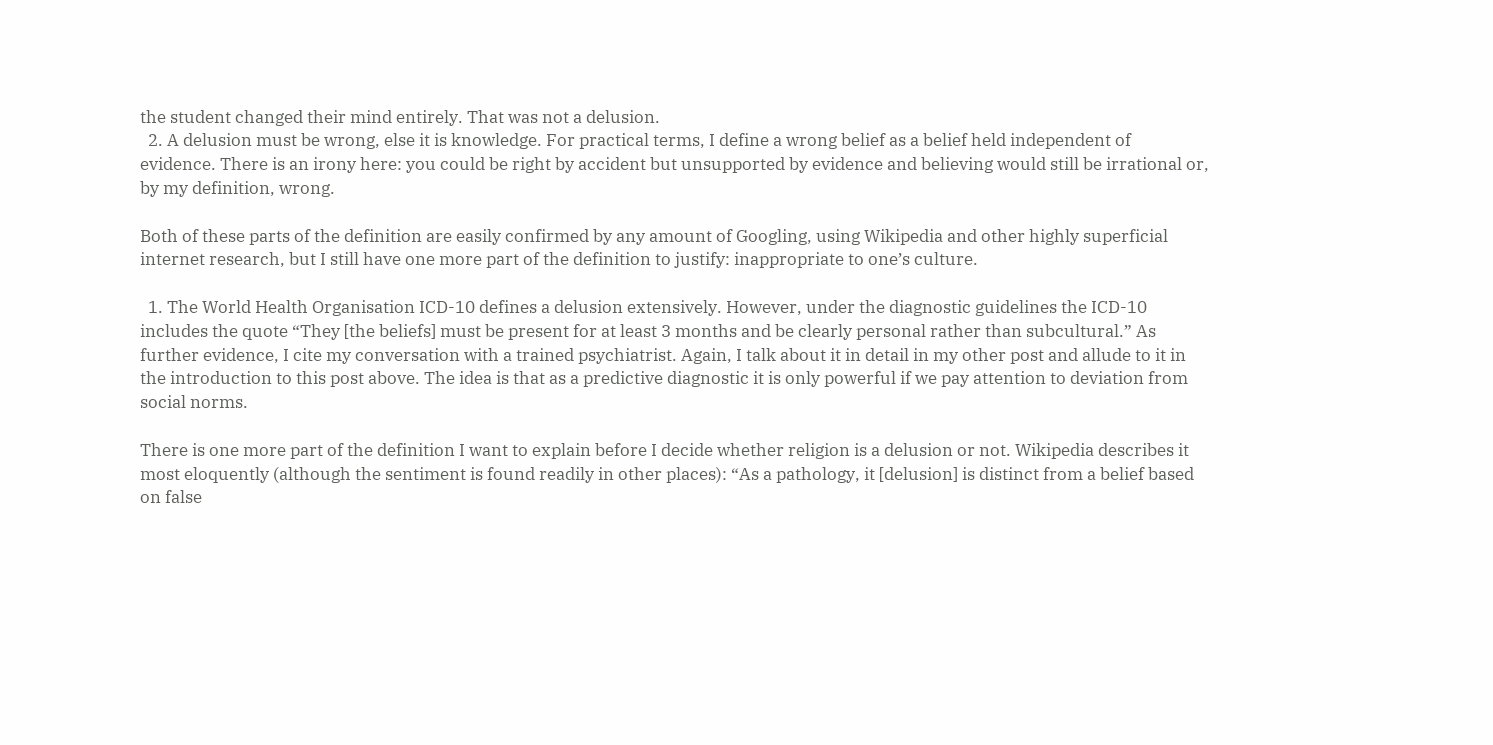the student changed their mind entirely. That was not a delusion.
  2. A delusion must be wrong, else it is knowledge. For practical terms, I define a wrong belief as a belief held independent of evidence. There is an irony here: you could be right by accident but unsupported by evidence and believing would still be irrational or, by my definition, wrong.

Both of these parts of the definition are easily confirmed by any amount of Googling, using Wikipedia and other highly superficial internet research, but I still have one more part of the definition to justify: inappropriate to one’s culture.

  1. The World Health Organisation ICD-10 defines a delusion extensively. However, under the diagnostic guidelines the ICD-10 includes the quote “They [the beliefs] must be present for at least 3 months and be clearly personal rather than subcultural.” As further evidence, I cite my conversation with a trained psychiatrist. Again, I talk about it in detail in my other post and allude to it in the introduction to this post above. The idea is that as a predictive diagnostic it is only powerful if we pay attention to deviation from social norms.

There is one more part of the definition I want to explain before I decide whether religion is a delusion or not. Wikipedia describes it most eloquently (although the sentiment is found readily in other places): “As a pathology, it [delusion] is distinct from a belief based on false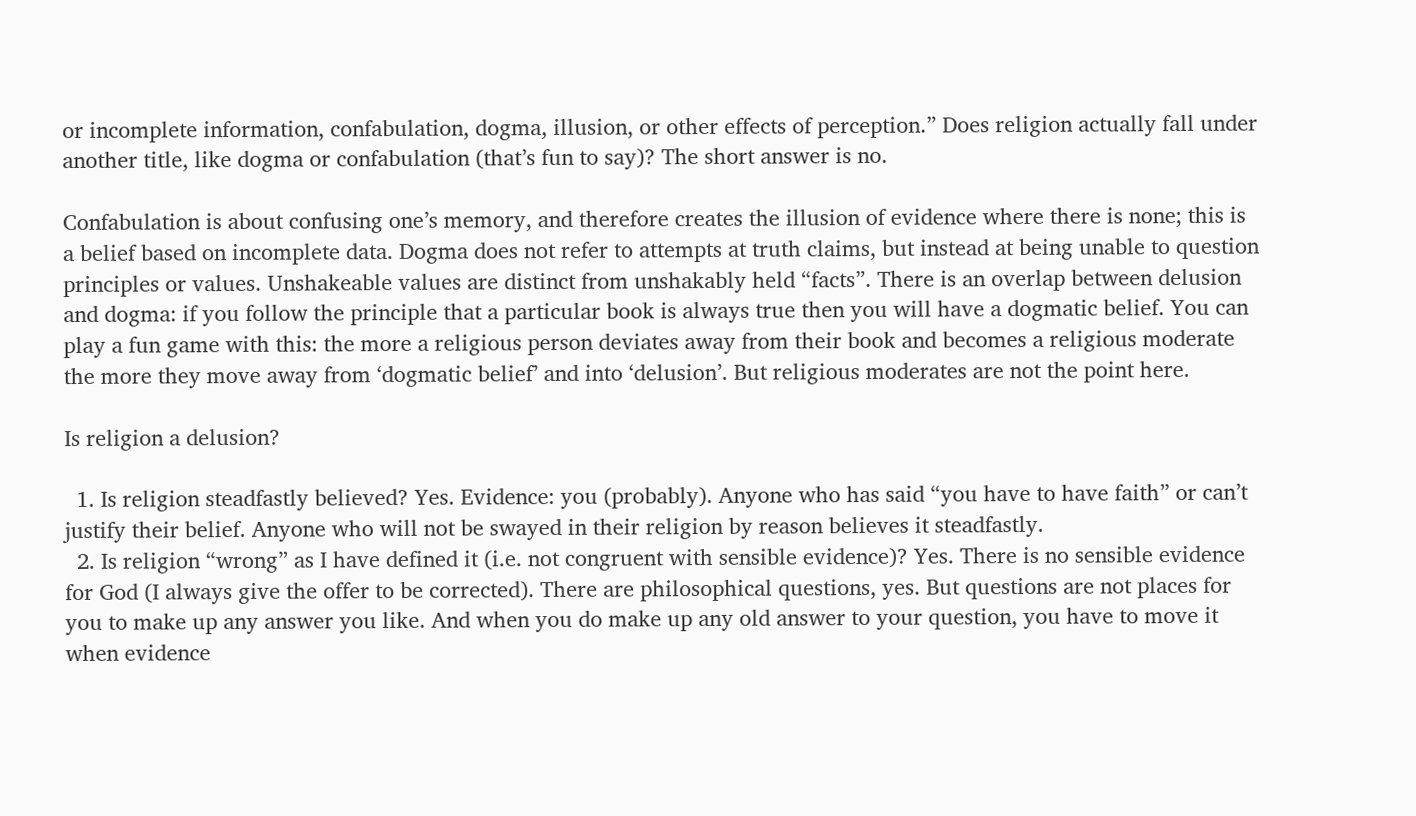or incomplete information, confabulation, dogma, illusion, or other effects of perception.” Does religion actually fall under another title, like dogma or confabulation (that’s fun to say)? The short answer is no.

Confabulation is about confusing one’s memory, and therefore creates the illusion of evidence where there is none; this is a belief based on incomplete data. Dogma does not refer to attempts at truth claims, but instead at being unable to question principles or values. Unshakeable values are distinct from unshakably held “facts”. There is an overlap between delusion and dogma: if you follow the principle that a particular book is always true then you will have a dogmatic belief. You can play a fun game with this: the more a religious person deviates away from their book and becomes a religious moderate the more they move away from ‘dogmatic belief’ and into ‘delusion’. But religious moderates are not the point here.

Is religion a delusion?

  1. Is religion steadfastly believed? Yes. Evidence: you (probably). Anyone who has said “you have to have faith” or can’t justify their belief. Anyone who will not be swayed in their religion by reason believes it steadfastly.
  2. Is religion “wrong” as I have defined it (i.e. not congruent with sensible evidence)? Yes. There is no sensible evidence for God (I always give the offer to be corrected). There are philosophical questions, yes. But questions are not places for you to make up any answer you like. And when you do make up any old answer to your question, you have to move it when evidence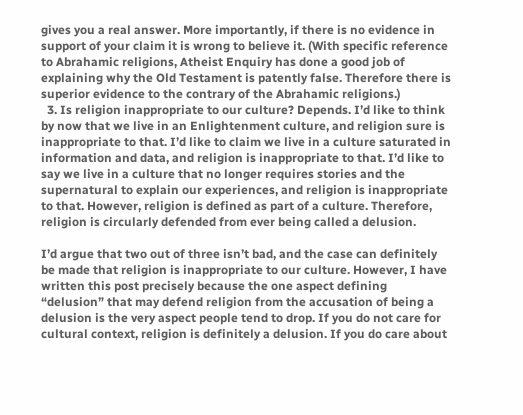gives you a real answer. More importantly, if there is no evidence in support of your claim it is wrong to believe it. (With specific reference to Abrahamic religions, Atheist Enquiry has done a good job of explaining why the Old Testament is patently false. Therefore there is superior evidence to the contrary of the Abrahamic religions.)
  3. Is religion inappropriate to our culture? Depends. I’d like to think by now that we live in an Enlightenment culture, and religion sure is inappropriate to that. I’d like to claim we live in a culture saturated in information and data, and religion is inappropriate to that. I’d like to say we live in a culture that no longer requires stories and the supernatural to explain our experiences, and religion is inappropriate to that. However, religion is defined as part of a culture. Therefore, religion is circularly defended from ever being called a delusion.

I’d argue that two out of three isn’t bad, and the case can definitely be made that religion is inappropriate to our culture. However, I have written this post precisely because the one aspect defining “delusion” that may defend religion from the accusation of being a delusion is the very aspect people tend to drop. If you do not care for cultural context, religion is definitely a delusion. If you do care about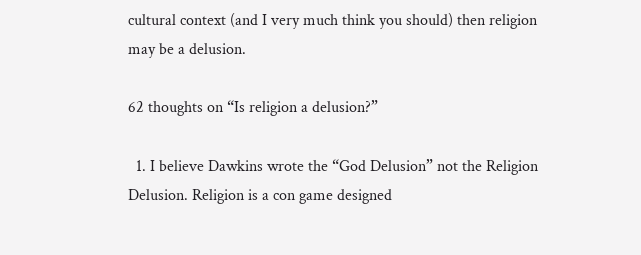cultural context (and I very much think you should) then religion may be a delusion.

62 thoughts on “Is religion a delusion?”

  1. I believe Dawkins wrote the “God Delusion” not the Religion Delusion. Religion is a con game designed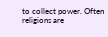to collect power. Often religions are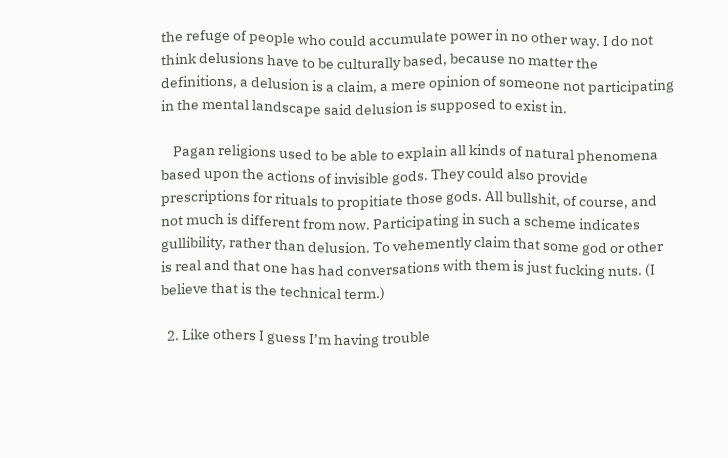the refuge of people who could accumulate power in no other way. I do not think delusions have to be culturally based, because no matter the definitions, a delusion is a claim, a mere opinion of someone not participating in the mental landscape said delusion is supposed to exist in.

    Pagan religions used to be able to explain all kinds of natural phenomena based upon the actions of invisible gods. They could also provide prescriptions for rituals to propitiate those gods. All bullshit, of course, and not much is different from now. Participating in such a scheme indicates gullibility, rather than delusion. To vehemently claim that some god or other is real and that one has had conversations with them is just fucking nuts. (I believe that is the technical term.)

  2. Like others I guess I’m having trouble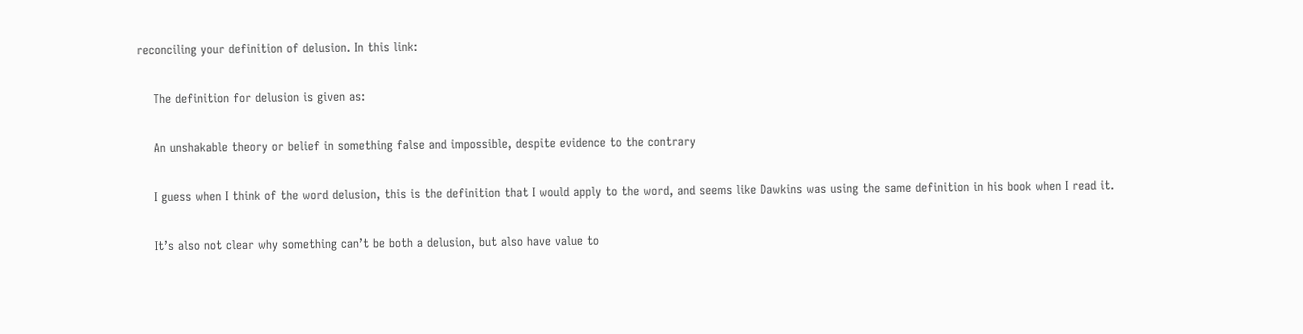reconciling your definition of delusion. In this link:

    The definition for delusion is given as:

    An unshakable theory or belief in something false and impossible, despite evidence to the contrary

    I guess when I think of the word delusion, this is the definition that I would apply to the word, and seems like Dawkins was using the same definition in his book when I read it.

    It’s also not clear why something can’t be both a delusion, but also have value to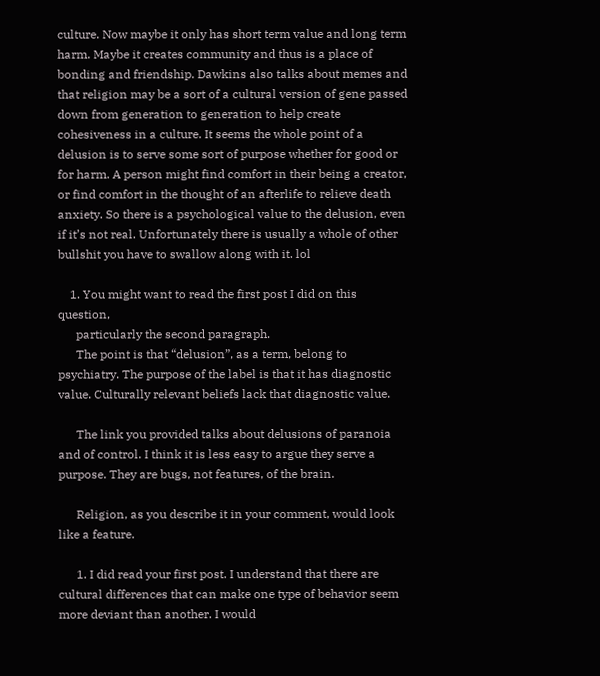culture. Now maybe it only has short term value and long term harm. Maybe it creates community and thus is a place of bonding and friendship. Dawkins also talks about memes and that religion may be a sort of a cultural version of gene passed down from generation to generation to help create cohesiveness in a culture. It seems the whole point of a delusion is to serve some sort of purpose whether for good or for harm. A person might find comfort in their being a creator, or find comfort in the thought of an afterlife to relieve death anxiety. So there is a psychological value to the delusion, even if it’s not real. Unfortunately there is usually a whole of other bullshit you have to swallow along with it. lol

    1. You might want to read the first post I did on this question,
      particularly the second paragraph.
      The point is that “delusion”, as a term, belong to psychiatry. The purpose of the label is that it has diagnostic value. Culturally relevant beliefs lack that diagnostic value.

      The link you provided talks about delusions of paranoia and of control. I think it is less easy to argue they serve a purpose. They are bugs, not features, of the brain.

      Religion, as you describe it in your comment, would look like a feature.

      1. I did read your first post. I understand that there are cultural differences that can make one type of behavior seem more deviant than another. I would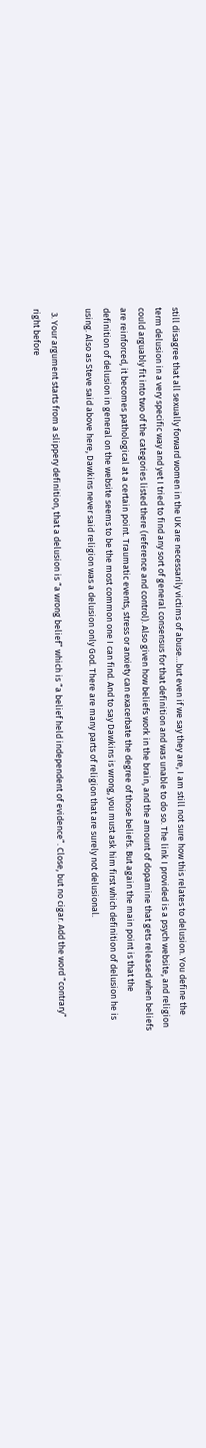still disagree that all sexually forward women in the UK are necessarily victims of abuse…but even if we say they are, I am still not sure how this relates to delusion. You define the term delusion in a very specific way and yet I tried to find any sort of general consensus for that definition and was unable to do so. The link I provided is a psych website, and religion could arguably fit into two of the categories listed there (reference and control). Also given how beliefs work in the brain, and the amount of dopamine that gets released when beliefs are reinforced, it becomes pathological at a certain point. Traumatic events, stress or anxiety can exacerbate the degree of those beliefs. But again the main point is that the definition of delusion in general on the website seems to be the most common one I can find. And to say Dawkins is wrong, you must ask him first which definition of delusion he is using. Also as Steve said above here, Dawkins never said religion was a delusion only God. There are many parts of religion that are surely not delusional.

  3. Your argument starts from a slippery definition, that a delusion is “a wrong belief” which is “a belief held independent of evidence”. Close, but no cigar. Add the word “contrary” right before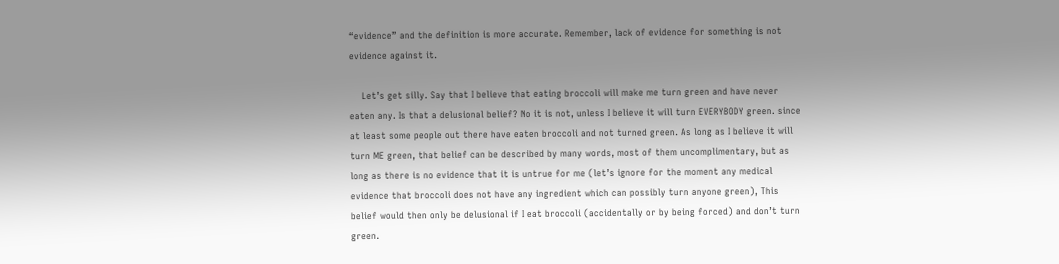“evidence” and the definition is more accurate. Remember, lack of evidence for something is not evidence against it.

    Let’s get silly. Say that I believe that eating broccoli will make me turn green and have never eaten any. Is that a delusional belief? No it is not, unless I believe it will turn EVERYBODY green. since at least some people out there have eaten broccoli and not turned green. As long as I believe it will turn ME green, that belief can be described by many words, most of them uncomplimentary, but as long as there is no evidence that it is untrue for me (let’s ignore for the moment any medical evidence that broccoli does not have any ingredient which can possibly turn anyone green), This belief would then only be delusional if I eat broccoli (accidentally or by being forced) and don’t turn green.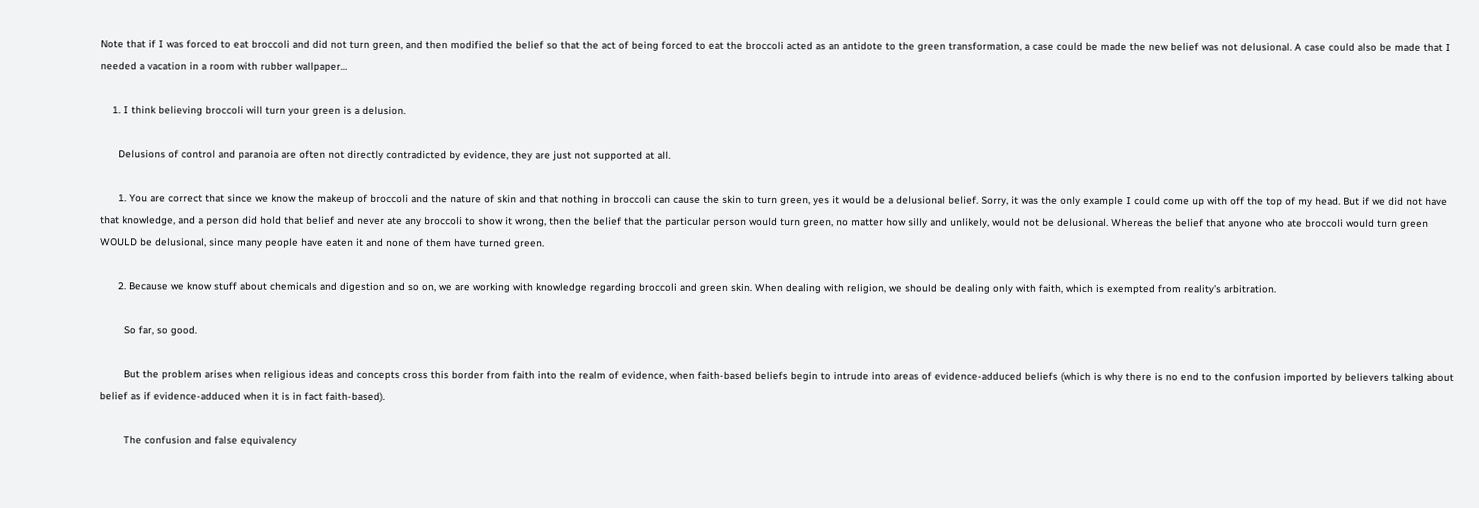Note that if I was forced to eat broccoli and did not turn green, and then modified the belief so that the act of being forced to eat the broccoli acted as an antidote to the green transformation, a case could be made the new belief was not delusional. A case could also be made that I needed a vacation in a room with rubber wallpaper…

    1. I think believing broccoli will turn your green is a delusion.

      Delusions of control and paranoia are often not directly contradicted by evidence, they are just not supported at all.

      1. You are correct that since we know the makeup of broccoli and the nature of skin and that nothing in broccoli can cause the skin to turn green, yes it would be a delusional belief. Sorry, it was the only example I could come up with off the top of my head. But if we did not have that knowledge, and a person did hold that belief and never ate any broccoli to show it wrong, then the belief that the particular person would turn green, no matter how silly and unlikely, would not be delusional. Whereas the belief that anyone who ate broccoli would turn green WOULD be delusional, since many people have eaten it and none of them have turned green.

      2. Because we know stuff about chemicals and digestion and so on, we are working with knowledge regarding broccoli and green skin. When dealing with religion, we should be dealing only with faith, which is exempted from reality’s arbitration.

        So far, so good.

        But the problem arises when religious ideas and concepts cross this border from faith into the realm of evidence, when faith-based beliefs begin to intrude into areas of evidence-adduced beliefs (which is why there is no end to the confusion imported by believers talking about belief as if evidence-adduced when it is in fact faith-based).

        The confusion and false equivalency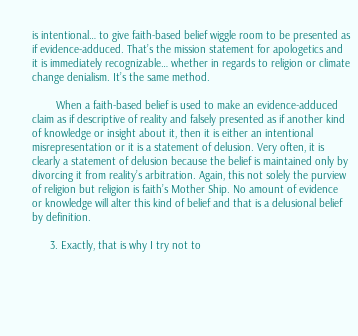is intentional… to give faith-based belief wiggle room to be presented as if evidence-adduced. That’s the mission statement for apologetics and it is immediately recognizable… whether in regards to religion or climate change denialism. It’s the same method.

        When a faith-based belief is used to make an evidence-adduced claim as if descriptive of reality and falsely presented as if another kind of knowledge or insight about it, then it is either an intentional misrepresentation or it is a statement of delusion. Very often, it is clearly a statement of delusion because the belief is maintained only by divorcing it from reality’s arbitration. Again, this not solely the purview of religion but religion is faith’s Mother Ship. No amount of evidence or knowledge will alter this kind of belief and that is a delusional belief by definition.

      3. Exactly, that is why I try not to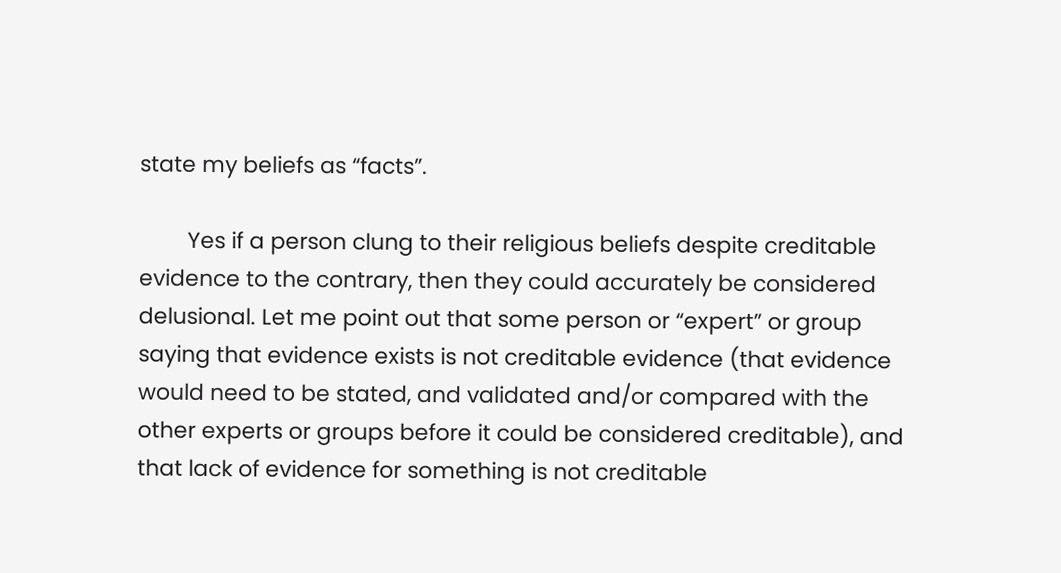state my beliefs as “facts”.

        Yes if a person clung to their religious beliefs despite creditable evidence to the contrary, then they could accurately be considered delusional. Let me point out that some person or “expert” or group saying that evidence exists is not creditable evidence (that evidence would need to be stated, and validated and/or compared with the other experts or groups before it could be considered creditable), and that lack of evidence for something is not creditable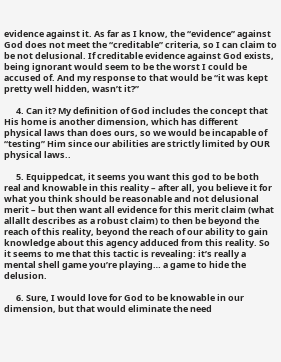evidence against it. As far as I know, the “evidence” against God does not meet the “creditable” criteria, so I can claim to be not delusional. If creditable evidence against God exists, being ignorant would seem to be the worst I could be accused of. And my response to that would be “it was kept pretty well hidden, wasn’t it?”

      4. Can it? My definition of God includes the concept that His home is another dimension, which has different physical laws than does ours, so we would be incapable of “testing” Him since our abilities are strictly limited by OUR physical laws..

      5. Equippedcat, it seems you want this god to be both real and knowable in this reality – after all, you believe it for what you think should be reasonable and not delusional merit – but then want all evidence for this merit claim (what allallt describes as a robust claim) to then be beyond the reach of this reality, beyond the reach of our ability to gain knowledge about this agency adduced from this reality. So it seems to me that this tactic is revealing: it’s really a mental shell game you’re playing… a game to hide the delusion.

      6. Sure, I would love for God to be knowable in our dimension, but that would eliminate the need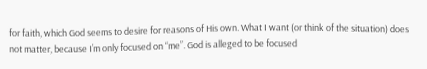for faith, which God seems to desire for reasons of His own. What I want (or think of the situation) does not matter, because I’m only focused on “me”. God is alleged to be focused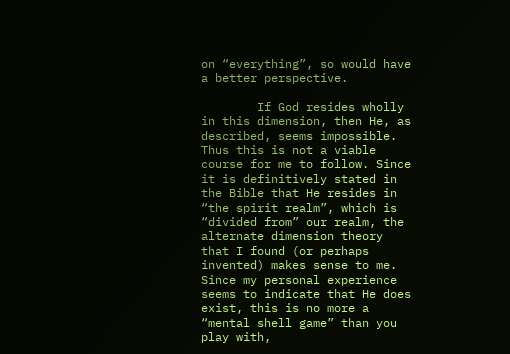on “everything”, so would have a better perspective.

        If God resides wholly in this dimension, then He, as described, seems impossible. Thus this is not a viable course for me to follow. Since it is definitively stated in the Bible that He resides in “the spirit realm”, which is “divided from” our realm, the alternate dimension theory that I found (or perhaps invented) makes sense to me. Since my personal experience seems to indicate that He does exist, this is no more a “mental shell game” than you play with,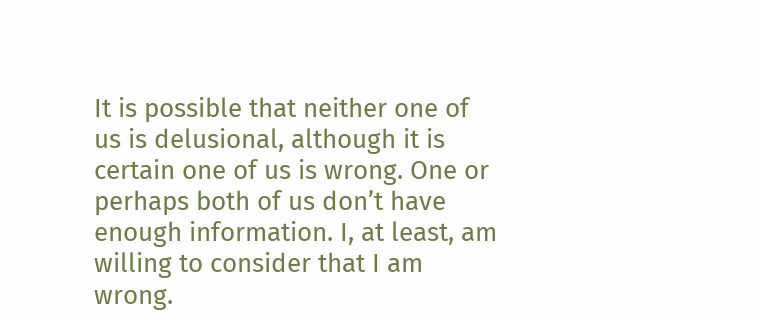It is possible that neither one of us is delusional, although it is certain one of us is wrong. One or perhaps both of us don’t have enough information. I, at least, am willing to consider that I am wrong.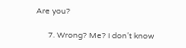Are you?

      7. Wrong? Me? I don’t know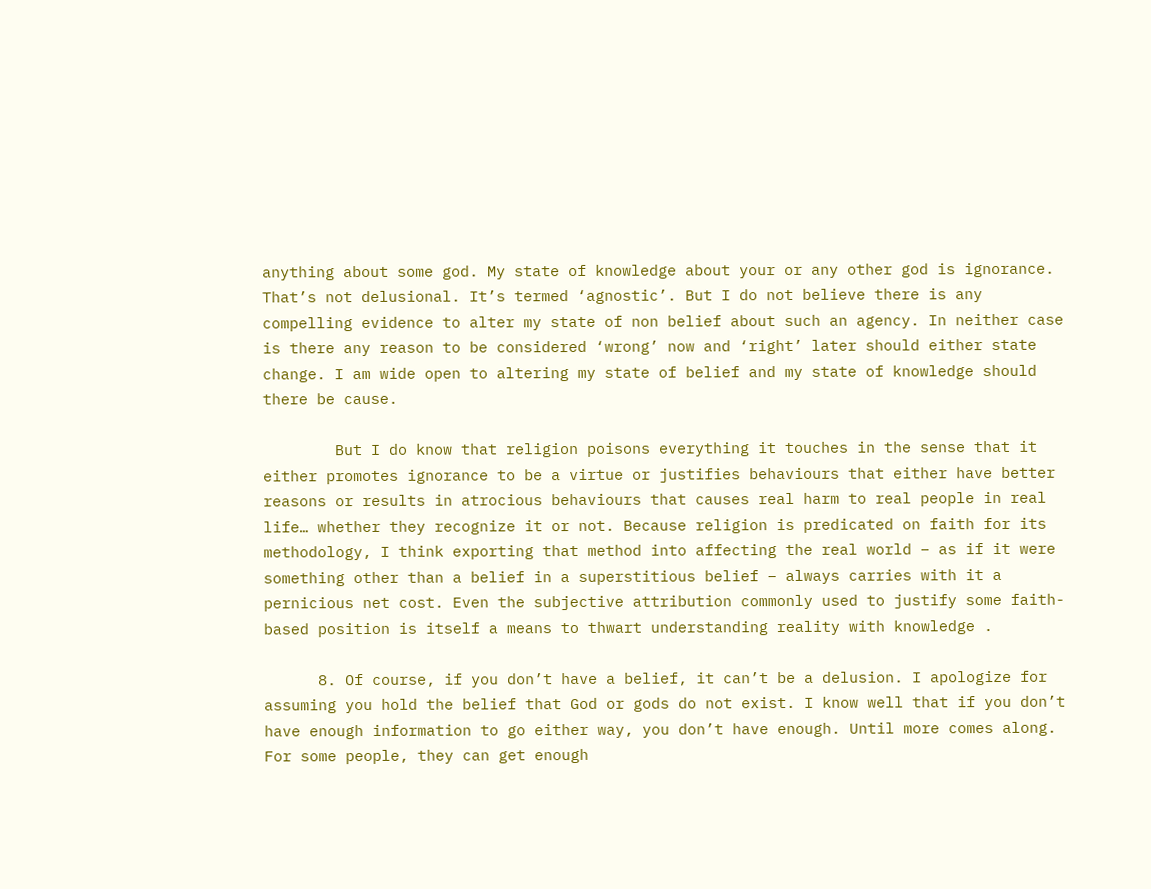anything about some god. My state of knowledge about your or any other god is ignorance. That’s not delusional. It’s termed ‘agnostic’. But I do not believe there is any compelling evidence to alter my state of non belief about such an agency. In neither case is there any reason to be considered ‘wrong’ now and ‘right’ later should either state change. I am wide open to altering my state of belief and my state of knowledge should there be cause.

        But I do know that religion poisons everything it touches in the sense that it either promotes ignorance to be a virtue or justifies behaviours that either have better reasons or results in atrocious behaviours that causes real harm to real people in real life… whether they recognize it or not. Because religion is predicated on faith for its methodology, I think exporting that method into affecting the real world – as if it were something other than a belief in a superstitious belief – always carries with it a pernicious net cost. Even the subjective attribution commonly used to justify some faith-based position is itself a means to thwart understanding reality with knowledge .

      8. Of course, if you don’t have a belief, it can’t be a delusion. I apologize for assuming you hold the belief that God or gods do not exist. I know well that if you don’t have enough information to go either way, you don’t have enough. Until more comes along. For some people, they can get enough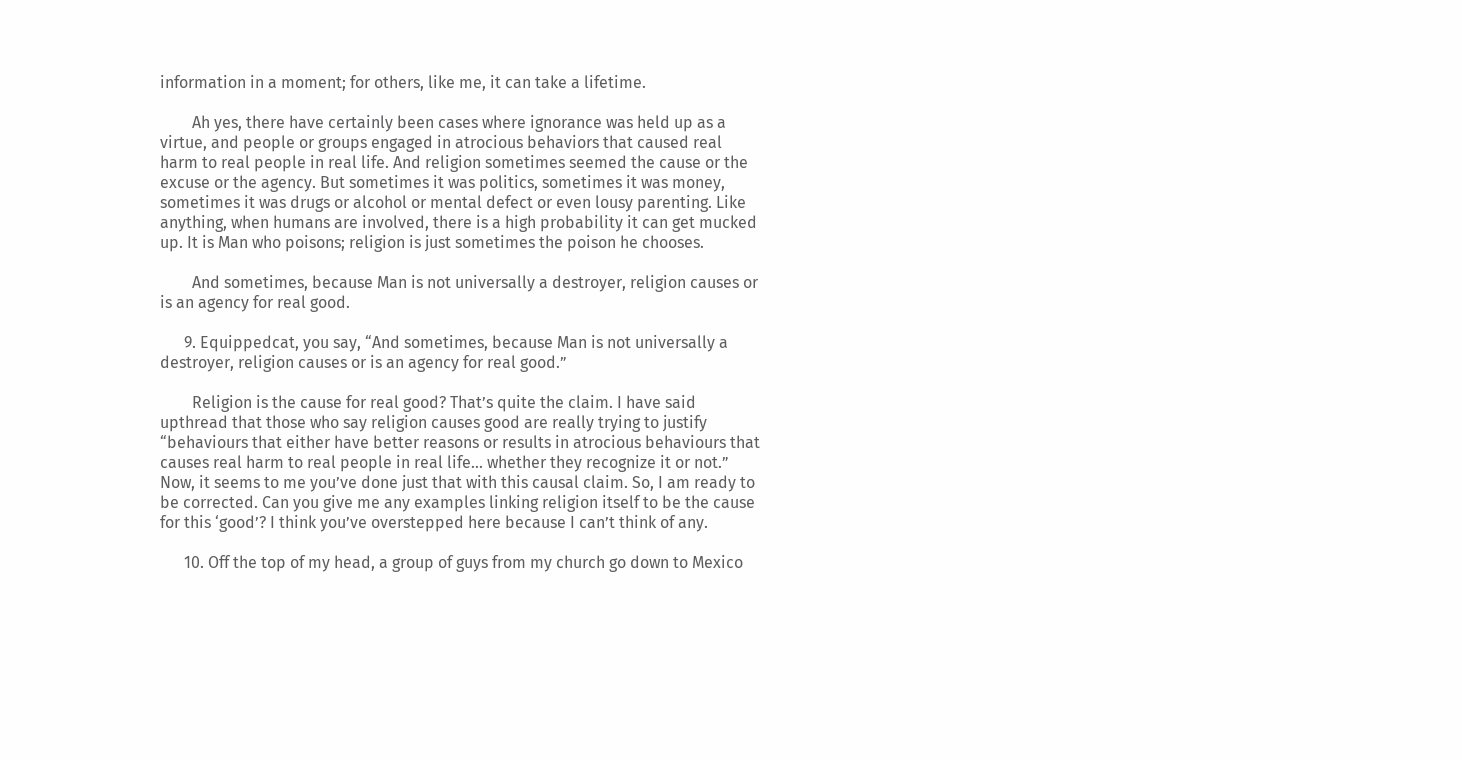information in a moment; for others, like me, it can take a lifetime.

        Ah yes, there have certainly been cases where ignorance was held up as a virtue, and people or groups engaged in atrocious behaviors that caused real harm to real people in real life. And religion sometimes seemed the cause or the excuse or the agency. But sometimes it was politics, sometimes it was money, sometimes it was drugs or alcohol or mental defect or even lousy parenting. Like anything, when humans are involved, there is a high probability it can get mucked up. It is Man who poisons; religion is just sometimes the poison he chooses.

        And sometimes, because Man is not universally a destroyer, religion causes or is an agency for real good.

      9. Equippedcat, you say, “And sometimes, because Man is not universally a destroyer, religion causes or is an agency for real good.”

        Religion is the cause for real good? That’s quite the claim. I have said upthread that those who say religion causes good are really trying to justify “behaviours that either have better reasons or results in atrocious behaviours that causes real harm to real people in real life… whether they recognize it or not.” Now, it seems to me you’ve done just that with this causal claim. So, I am ready to be corrected. Can you give me any examples linking religion itself to be the cause for this ‘good’? I think you’ve overstepped here because I can’t think of any.

      10. Off the top of my head, a group of guys from my church go down to Mexico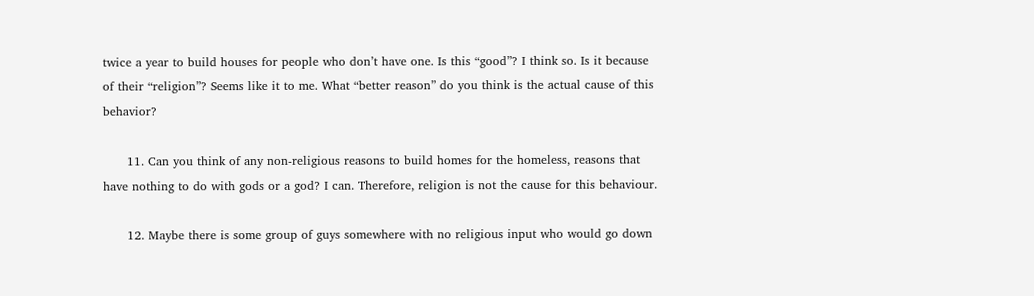twice a year to build houses for people who don’t have one. Is this “good”? I think so. Is it because of their “religion”? Seems like it to me. What “better reason” do you think is the actual cause of this behavior?

      11. Can you think of any non-religious reasons to build homes for the homeless, reasons that have nothing to do with gods or a god? I can. Therefore, religion is not the cause for this behaviour.

      12. Maybe there is some group of guys somewhere with no religious input who would go down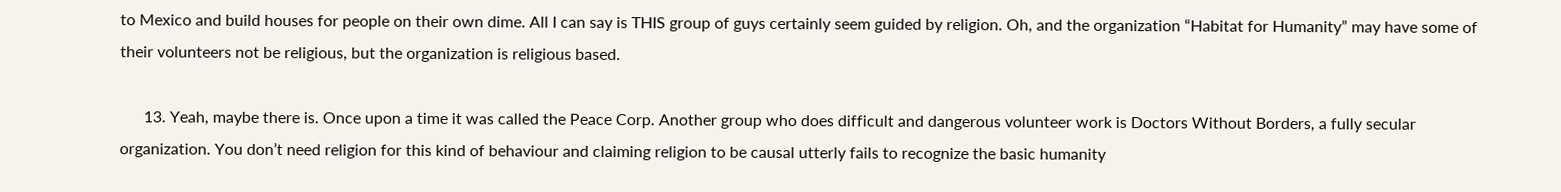to Mexico and build houses for people on their own dime. All I can say is THIS group of guys certainly seem guided by religion. Oh, and the organization “Habitat for Humanity” may have some of their volunteers not be religious, but the organization is religious based.

      13. Yeah, maybe there is. Once upon a time it was called the Peace Corp. Another group who does difficult and dangerous volunteer work is Doctors Without Borders, a fully secular organization. You don’t need religion for this kind of behaviour and claiming religion to be causal utterly fails to recognize the basic humanity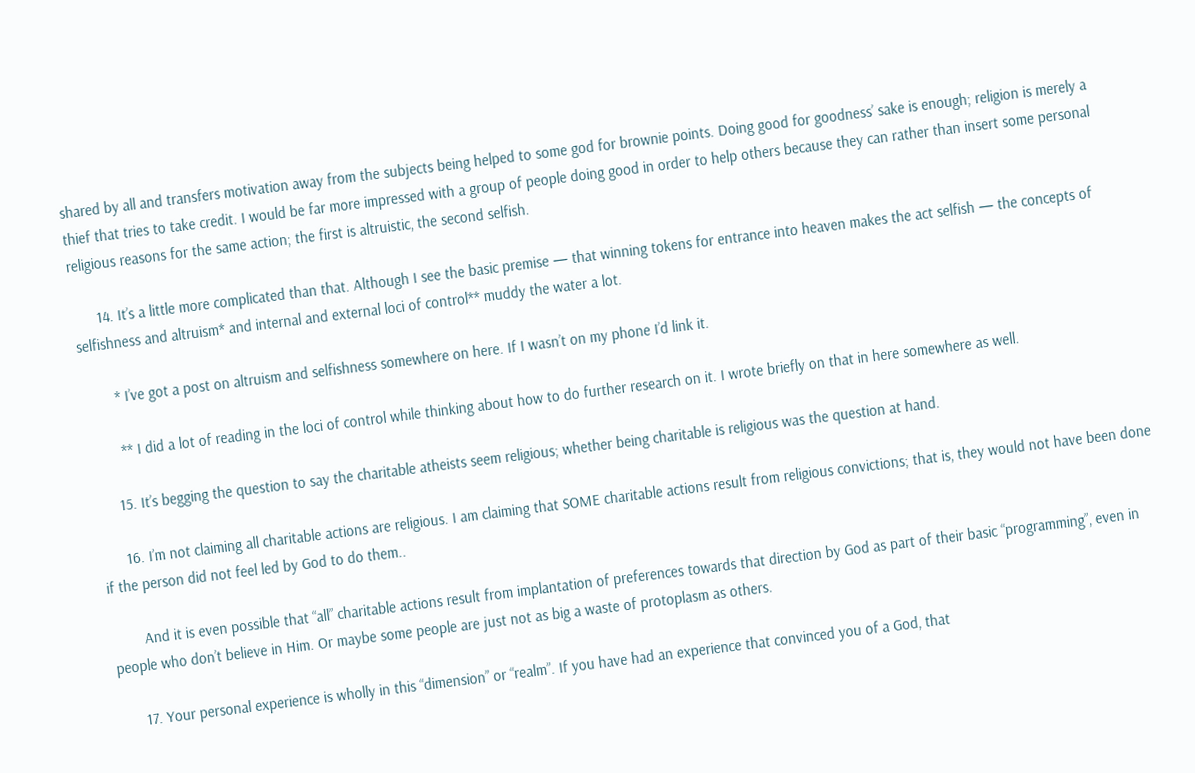shared by all and transfers motivation away from the subjects being helped to some god for brownie points. Doing good for goodness’ sake is enough; religion is merely a thief that tries to take credit. I would be far more impressed with a group of people doing good in order to help others because they can rather than insert some personal religious reasons for the same action; the first is altruistic, the second selfish.

      14. It’s a little more complicated than that. Although I see the basic premise — that winning tokens for entrance into heaven makes the act selfish — the concepts of selfishness and altruism* and internal and external loci of control** muddy the water a lot.

        * I’ve got a post on altruism and selfishness somewhere on here. If I wasn’t on my phone I’d link it.

        ** I did a lot of reading in the loci of control while thinking about how to do further research on it. I wrote briefly on that in here somewhere as well.

      15. It’s begging the question to say the charitable atheists seem religious; whether being charitable is religious was the question at hand.

      16. I’m not claiming all charitable actions are religious. I am claiming that SOME charitable actions result from religious convictions; that is, they would not have been done if the person did not feel led by God to do them..

        And it is even possible that “all” charitable actions result from implantation of preferences towards that direction by God as part of their basic “programming”, even in people who don’t believe in Him. Or maybe some people are just not as big a waste of protoplasm as others.

      17. Your personal experience is wholly in this “dimension” or “realm”. If you have had an experience that convinced you of a God, that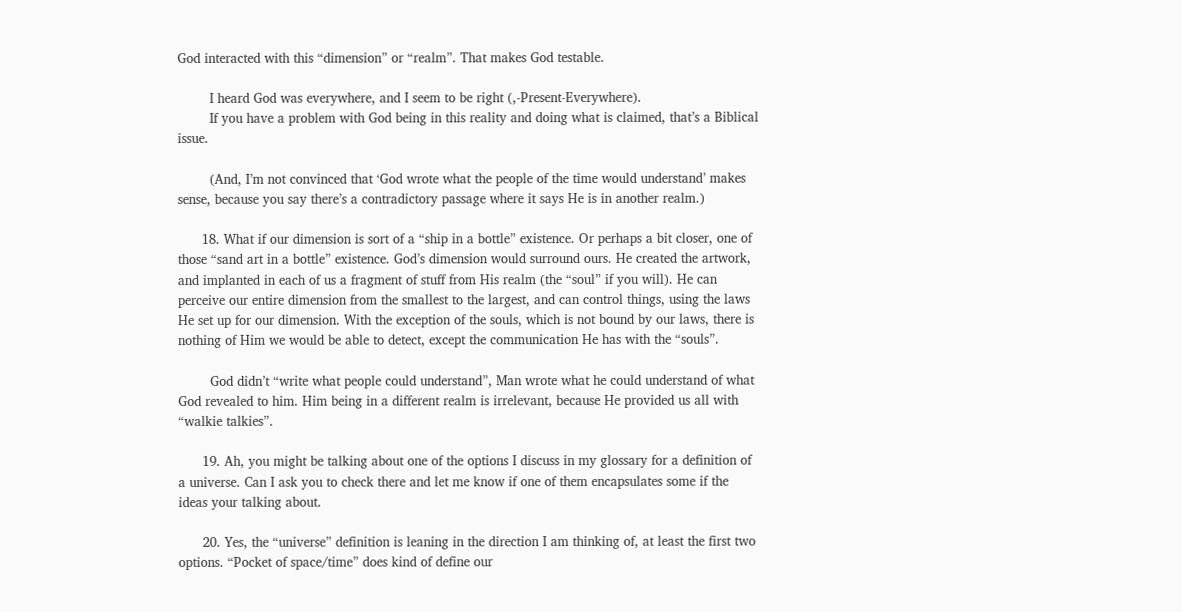God interacted with this “dimension” or “realm”. That makes God testable.

        I heard God was everywhere, and I seem to be right (,-Present-Everywhere).
        If you have a problem with God being in this reality and doing what is claimed, that’s a Biblical issue.

        (And, I’m not convinced that ‘God wrote what the people of the time would understand’ makes sense, because you say there’s a contradictory passage where it says He is in another realm.)

      18. What if our dimension is sort of a “ship in a bottle” existence. Or perhaps a bit closer, one of those “sand art in a bottle” existence. God’s dimension would surround ours. He created the artwork, and implanted in each of us a fragment of stuff from His realm (the “soul” if you will). He can perceive our entire dimension from the smallest to the largest, and can control things, using the laws He set up for our dimension. With the exception of the souls, which is not bound by our laws, there is nothing of Him we would be able to detect, except the communication He has with the “souls”.

        God didn’t “write what people could understand”, Man wrote what he could understand of what God revealed to him. Him being in a different realm is irrelevant, because He provided us all with “walkie talkies”.

      19. Ah, you might be talking about one of the options I discuss in my glossary for a definition of a universe. Can I ask you to check there and let me know if one of them encapsulates some if the ideas your talking about.

      20. Yes, the “universe” definition is leaning in the direction I am thinking of, at least the first two options. “Pocket of space/time” does kind of define our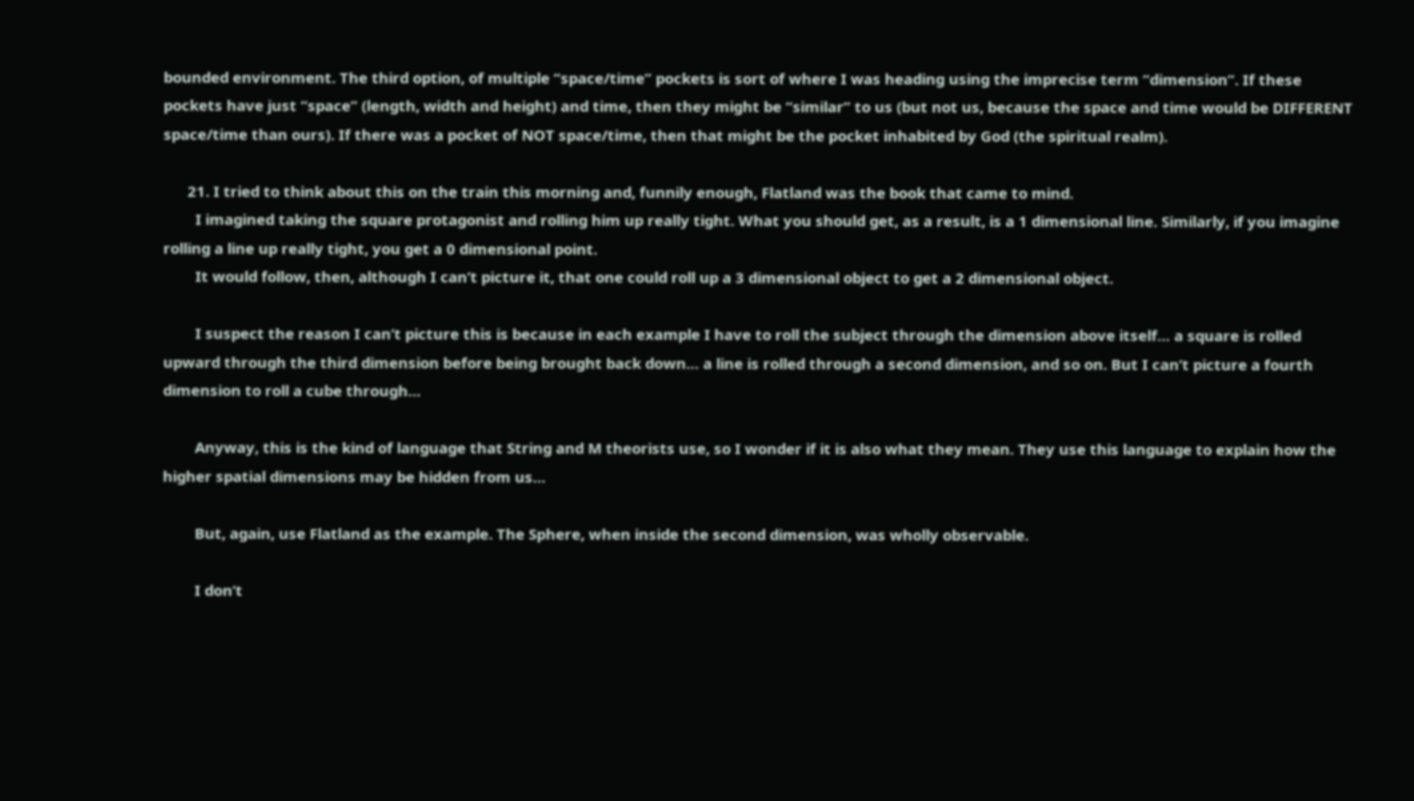bounded environment. The third option, of multiple “space/time” pockets is sort of where I was heading using the imprecise term “dimension”. If these pockets have just “space” (length, width and height) and time, then they might be “similar” to us (but not us, because the space and time would be DIFFERENT space/time than ours). If there was a pocket of NOT space/time, then that might be the pocket inhabited by God (the spiritual realm).

      21. I tried to think about this on the train this morning and, funnily enough, Flatland was the book that came to mind.
        I imagined taking the square protagonist and rolling him up really tight. What you should get, as a result, is a 1 dimensional line. Similarly, if you imagine rolling a line up really tight, you get a 0 dimensional point.
        It would follow, then, although I can’t picture it, that one could roll up a 3 dimensional object to get a 2 dimensional object.

        I suspect the reason I can’t picture this is because in each example I have to roll the subject through the dimension above itself… a square is rolled upward through the third dimension before being brought back down… a line is rolled through a second dimension, and so on. But I can’t picture a fourth dimension to roll a cube through…

        Anyway, this is the kind of language that String and M theorists use, so I wonder if it is also what they mean. They use this language to explain how the higher spatial dimensions may be hidden from us…

        But, again, use Flatland as the example. The Sphere, when inside the second dimension, was wholly observable.

        I don’t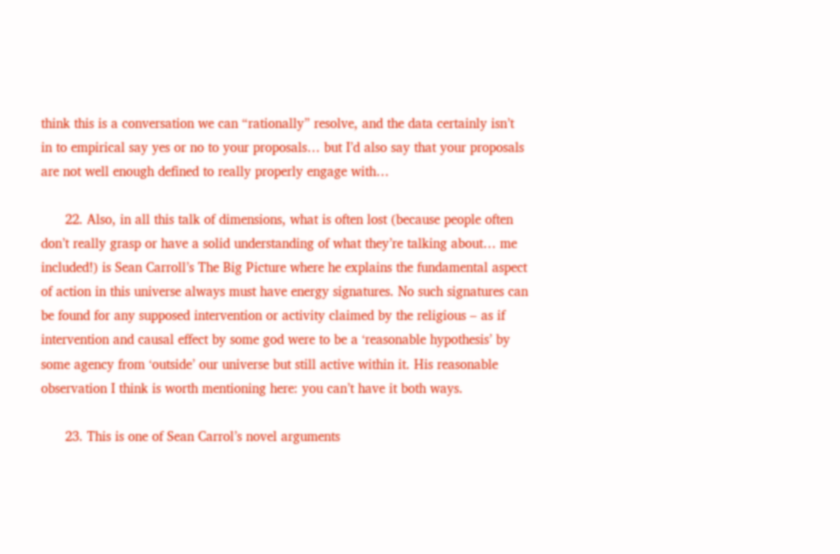think this is a conversation we can “rationally” resolve, and the data certainly isn’t in to empirical say yes or no to your proposals… but I’d also say that your proposals are not well enough defined to really properly engage with…

      22. Also, in all this talk of dimensions, what is often lost (because people often don’t really grasp or have a solid understanding of what they’re talking about… me included!) is Sean Carroll’s The Big Picture where he explains the fundamental aspect of action in this universe always must have energy signatures. No such signatures can be found for any supposed intervention or activity claimed by the religious – as if intervention and causal effect by some god were to be a ‘reasonable hypothesis’ by some agency from ‘outside’ our universe but still active within it. His reasonable observation I think is worth mentioning here: you can’t have it both ways.

      23. This is one of Sean Carrol’s novel arguments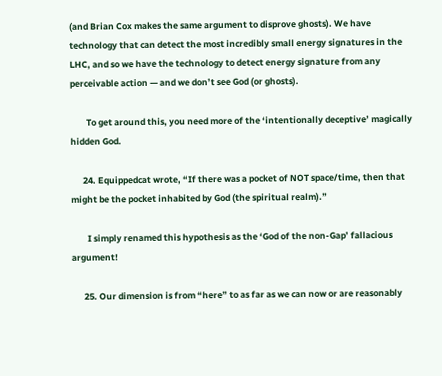(and Brian Cox makes the same argument to disprove ghosts). We have technology that can detect the most incredibly small energy signatures in the LHC, and so we have the technology to detect energy signature from any perceivable action — and we don’t see God (or ghosts).

        To get around this, you need more of the ‘intentionally deceptive’ magically hidden God.

      24. Equippedcat wrote, “If there was a pocket of NOT space/time, then that might be the pocket inhabited by God (the spiritual realm).”

        I simply renamed this hypothesis as the ‘God of the non-Gap’ fallacious argument!

      25. Our dimension is from “here” to as far as we can now or are reasonably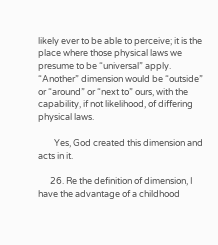likely ever to be able to perceive; it is the place where those physical laws we presume to be “universal” apply. “Another” dimension would be “outside” or “around” or “next to” ours, with the capability, if not likelihood, of differing physical laws.

        Yes, God created this dimension and acts in it.

      26. Re the definition of dimension, I have the advantage of a childhood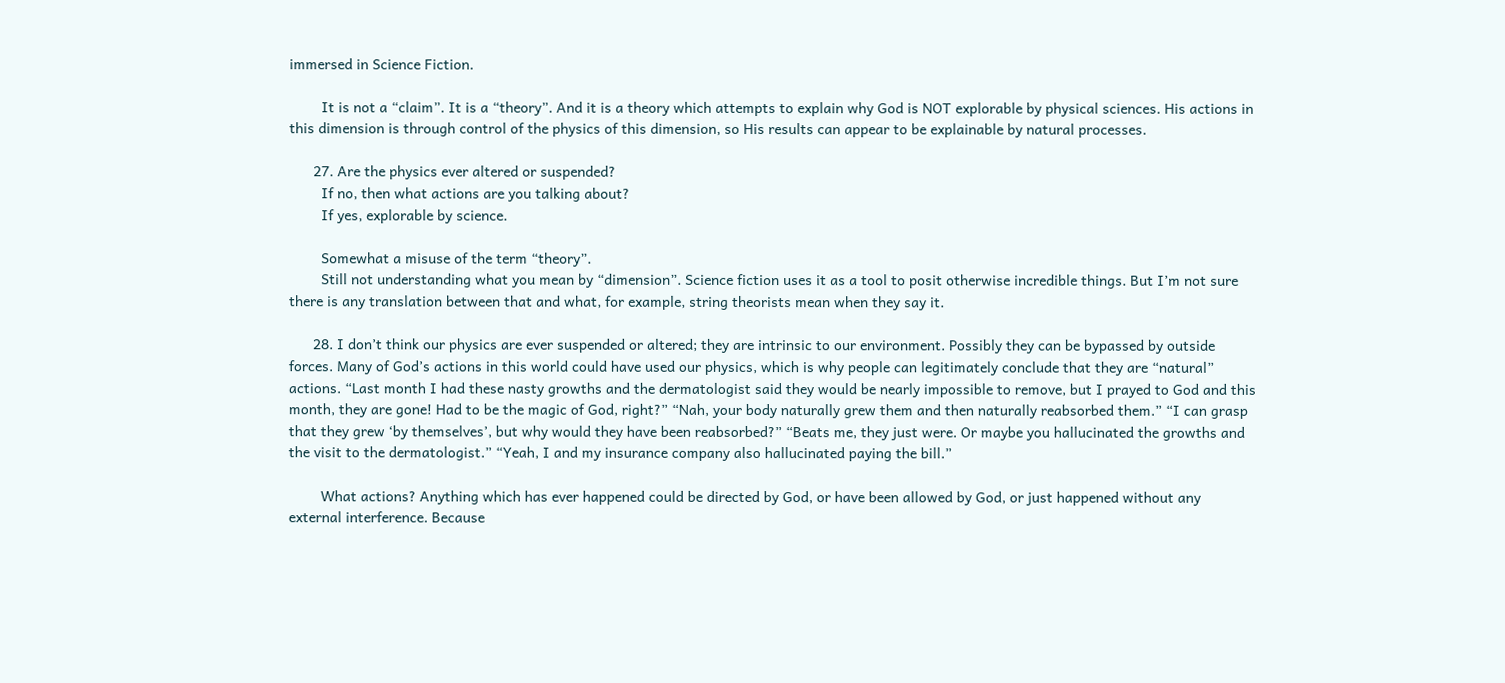immersed in Science Fiction.

        It is not a “claim”. It is a “theory”. And it is a theory which attempts to explain why God is NOT explorable by physical sciences. His actions in this dimension is through control of the physics of this dimension, so His results can appear to be explainable by natural processes.

      27. Are the physics ever altered or suspended?
        If no, then what actions are you talking about?
        If yes, explorable by science.

        Somewhat a misuse of the term “theory”.
        Still not understanding what you mean by “dimension”. Science fiction uses it as a tool to posit otherwise incredible things. But I’m not sure there is any translation between that and what, for example, string theorists mean when they say it.

      28. I don’t think our physics are ever suspended or altered; they are intrinsic to our environment. Possibly they can be bypassed by outside forces. Many of God’s actions in this world could have used our physics, which is why people can legitimately conclude that they are “natural” actions. “Last month I had these nasty growths and the dermatologist said they would be nearly impossible to remove, but I prayed to God and this month, they are gone! Had to be the magic of God, right?” “Nah, your body naturally grew them and then naturally reabsorbed them.” “I can grasp that they grew ‘by themselves’, but why would they have been reabsorbed?” “Beats me, they just were. Or maybe you hallucinated the growths and the visit to the dermatologist.” “Yeah, I and my insurance company also hallucinated paying the bill.”

        What actions? Anything which has ever happened could be directed by God, or have been allowed by God, or just happened without any external interference. Because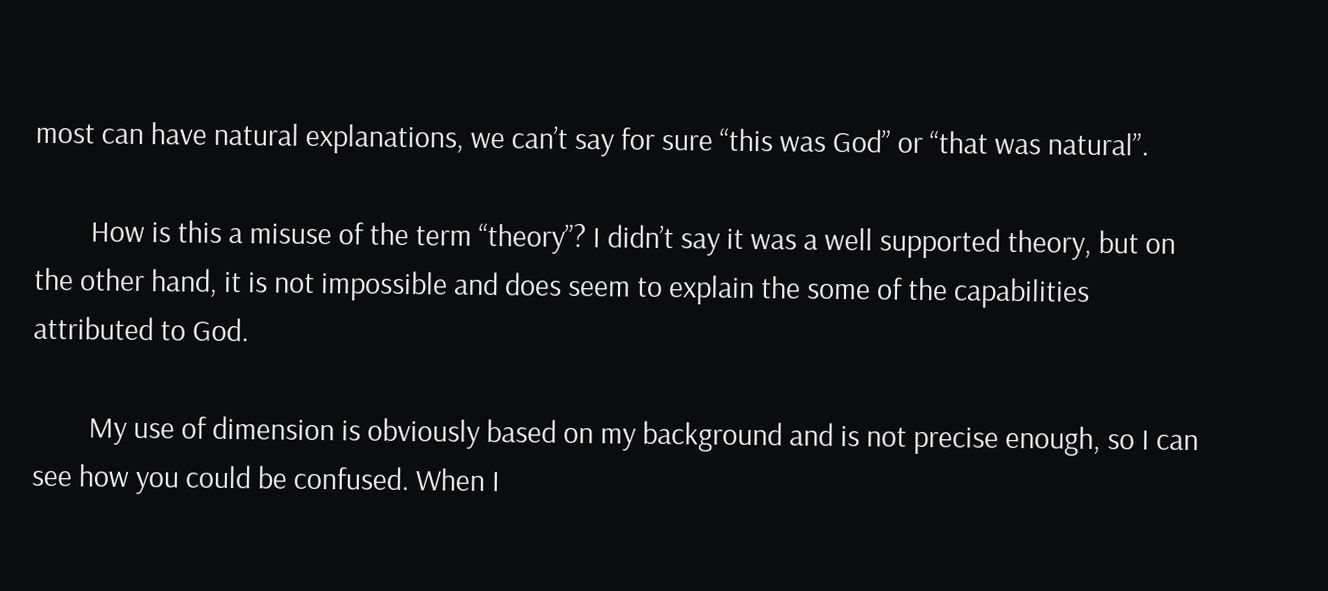most can have natural explanations, we can’t say for sure “this was God” or “that was natural”.

        How is this a misuse of the term “theory”? I didn’t say it was a well supported theory, but on the other hand, it is not impossible and does seem to explain the some of the capabilities attributed to God.

        My use of dimension is obviously based on my background and is not precise enough, so I can see how you could be confused. When I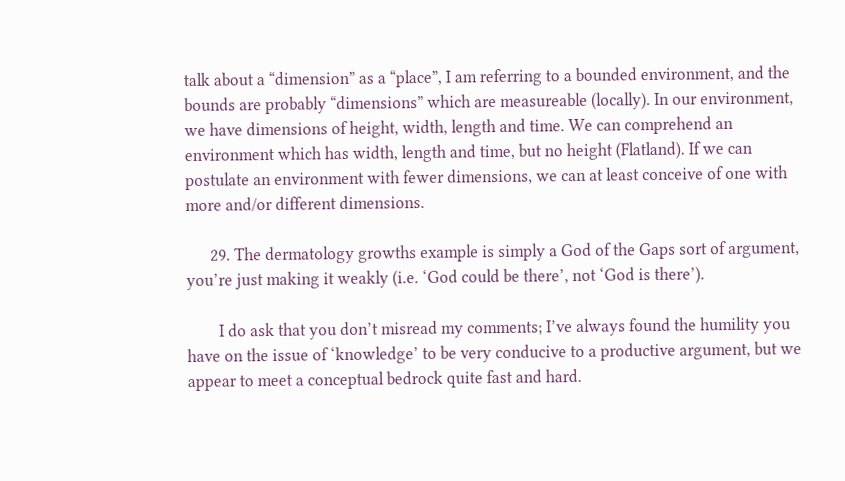talk about a “dimension” as a “place”, I am referring to a bounded environment, and the bounds are probably “dimensions” which are measureable (locally). In our environment, we have dimensions of height, width, length and time. We can comprehend an environment which has width, length and time, but no height (Flatland). If we can postulate an environment with fewer dimensions, we can at least conceive of one with more and/or different dimensions.

      29. The dermatology growths example is simply a God of the Gaps sort of argument, you’re just making it weakly (i.e. ‘God could be there’, not ‘God is there’).

        I do ask that you don’t misread my comments; I’ve always found the humility you have on the issue of ‘knowledge’ to be very conducive to a productive argument, but we appear to meet a conceptual bedrock quite fast and hard.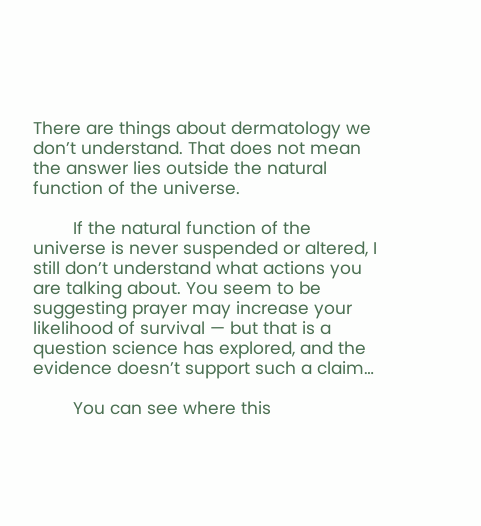There are things about dermatology we don’t understand. That does not mean the answer lies outside the natural function of the universe.

        If the natural function of the universe is never suspended or altered, I still don’t understand what actions you are talking about. You seem to be suggesting prayer may increase your likelihood of survival — but that is a question science has explored, and the evidence doesn’t support such a claim…

        You can see where this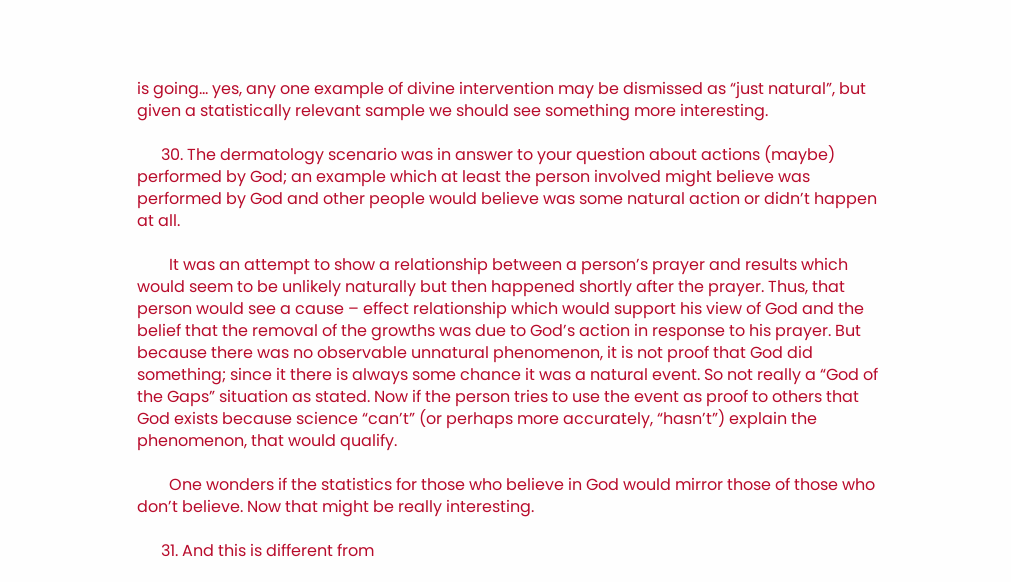is going… yes, any one example of divine intervention may be dismissed as “just natural”, but given a statistically relevant sample we should see something more interesting.

      30. The dermatology scenario was in answer to your question about actions (maybe) performed by God; an example which at least the person involved might believe was performed by God and other people would believe was some natural action or didn’t happen at all.

        It was an attempt to show a relationship between a person’s prayer and results which would seem to be unlikely naturally but then happened shortly after the prayer. Thus, that person would see a cause – effect relationship which would support his view of God and the belief that the removal of the growths was due to God’s action in response to his prayer. But because there was no observable unnatural phenomenon, it is not proof that God did something; since it there is always some chance it was a natural event. So not really a “God of the Gaps” situation as stated. Now if the person tries to use the event as proof to others that God exists because science “can’t” (or perhaps more accurately, “hasn’t”) explain the phenomenon, that would qualify.

        One wonders if the statistics for those who believe in God would mirror those of those who don’t believe. Now that might be really interesting.

      31. And this is different from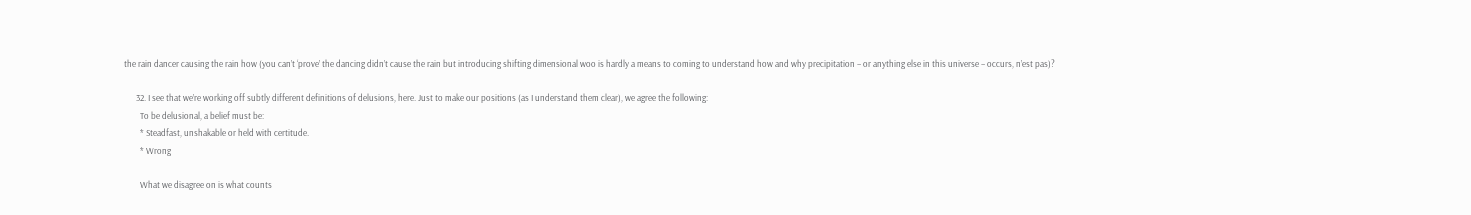the rain dancer causing the rain how (you can’t ‘prove’ the dancing didn’t cause the rain but introducing shifting dimensional woo is hardly a means to coming to understand how and why precipitation – or anything else in this universe – occurs, n’est pas)?

      32. I see that we’re working off subtly different definitions of delusions, here. Just to make our positions (as I understand them clear), we agree the following:
        To be delusional, a belief must be:
        * Steadfast, unshakable or held with certitude.
        * Wrong

        What we disagree on is what counts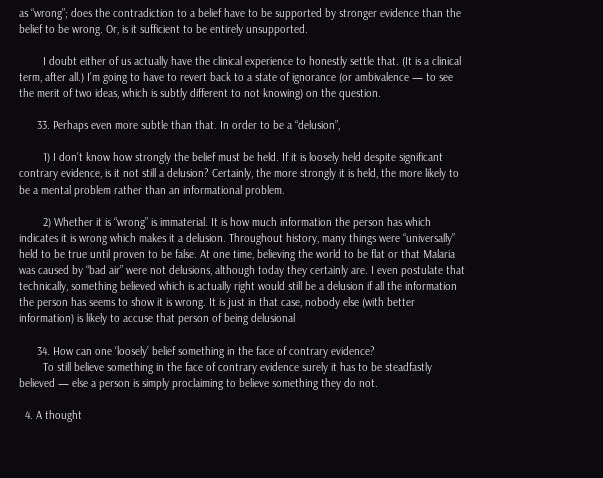as “wrong”; does the contradiction to a belief have to be supported by stronger evidence than the belief to be wrong. Or, is it sufficient to be entirely unsupported.

        I doubt either of us actually have the clinical experience to honestly settle that. (It is a clinical term, after all.) I’m going to have to revert back to a state of ignorance (or ambivalence — to see the merit of two ideas, which is subtly different to not knowing) on the question.

      33. Perhaps even more subtle than that. In order to be a “delusion”,

        1) I don’t know how strongly the belief must be held. If it is loosely held despite significant contrary evidence, is it not still a delusion? Certainly, the more strongly it is held, the more likely to be a mental problem rather than an informational problem.

        2) Whether it is “wrong” is immaterial. It is how much information the person has which indicates it is wrong which makes it a delusion. Throughout history, many things were “universally” held to be true until proven to be false. At one time, believing the world to be flat or that Malaria was caused by “bad air” were not delusions, although today they certainly are. I even postulate that technically, something believed which is actually right would still be a delusion if all the information the person has seems to show it is wrong. It is just in that case, nobody else (with better information) is likely to accuse that person of being delusional

      34. How can one ‘loosely’ belief something in the face of contrary evidence?
        To still believe something in the face of contrary evidence surely it has to be steadfastly believed — else a person is simply proclaiming to believe something they do not.

  4. A thought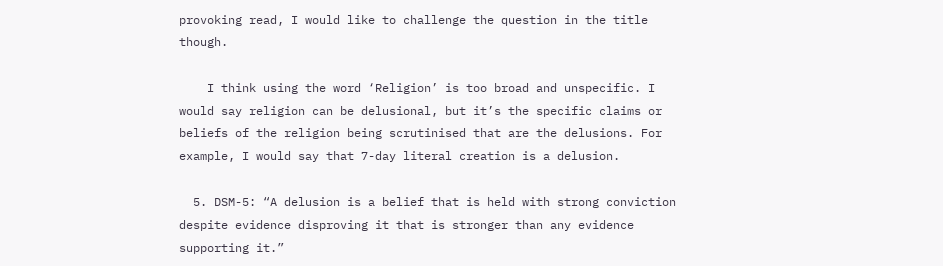provoking read, I would like to challenge the question in the title though.

    I think using the word ‘Religion’ is too broad and unspecific. I would say religion can be delusional, but it’s the specific claims or beliefs of the religion being scrutinised that are the delusions. For example, I would say that 7-day literal creation is a delusion.

  5. DSM-5: “A delusion is a belief that is held with strong conviction despite evidence disproving it that is stronger than any evidence supporting it.”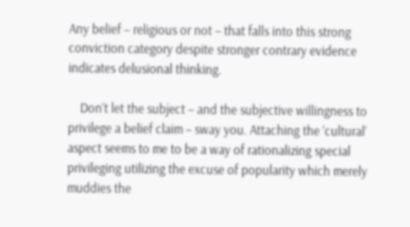Any belief – religious or not – that falls into this strong conviction category despite stronger contrary evidence indicates delusional thinking.

    Don’t let the subject – and the subjective willingness to privilege a belief claim – sway you. Attaching the ‘cultural’ aspect seems to me to be a way of rationalizing special privileging utilizing the excuse of popularity which merely muddies the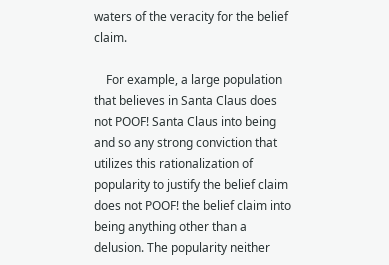waters of the veracity for the belief claim.

    For example, a large population that believes in Santa Claus does not POOF! Santa Claus into being and so any strong conviction that utilizes this rationalization of popularity to justify the belief claim does not POOF! the belief claim into being anything other than a delusion. The popularity neither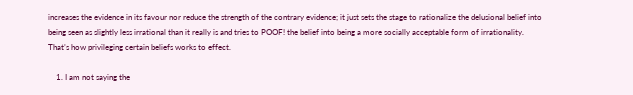increases the evidence in its favour nor reduce the strength of the contrary evidence; it just sets the stage to rationalize the delusional belief into being seen as slightly less irrational than it really is and tries to POOF! the belief into being a more socially acceptable form of irrationality. That’s how privileging certain beliefs works to effect.

    1. I am not saying the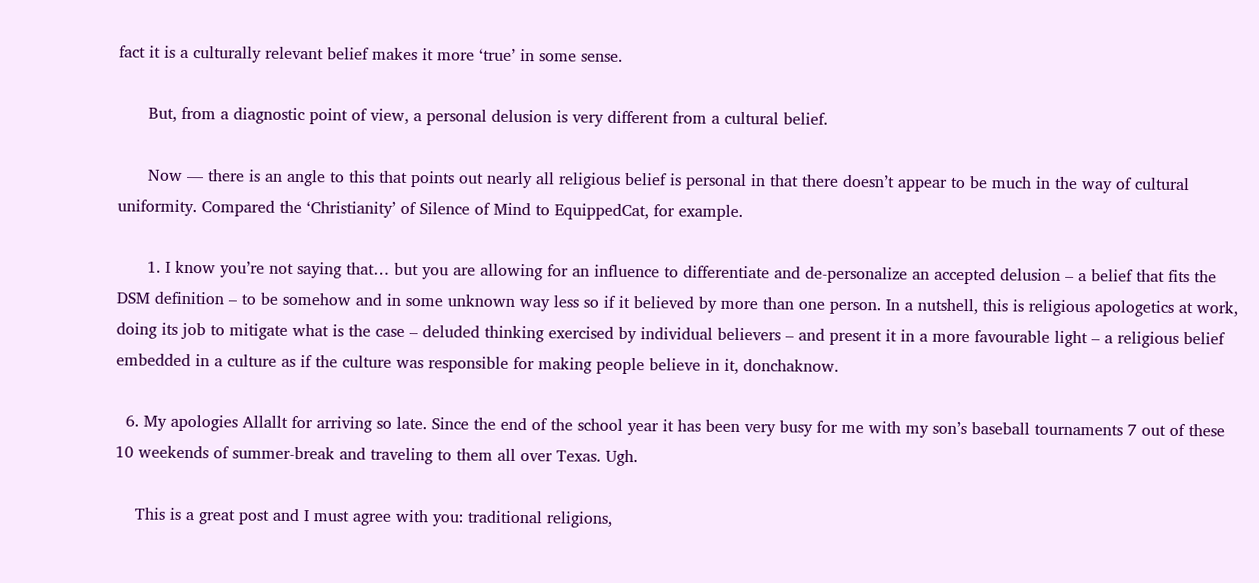fact it is a culturally relevant belief makes it more ‘true’ in some sense.

      But, from a diagnostic point of view, a personal delusion is very different from a cultural belief.

      Now — there is an angle to this that points out nearly all religious belief is personal in that there doesn’t appear to be much in the way of cultural uniformity. Compared the ‘Christianity’ of Silence of Mind to EquippedCat, for example.

      1. I know you’re not saying that… but you are allowing for an influence to differentiate and de-personalize an accepted delusion – a belief that fits the DSM definition – to be somehow and in some unknown way less so if it believed by more than one person. In a nutshell, this is religious apologetics at work, doing its job to mitigate what is the case – deluded thinking exercised by individual believers – and present it in a more favourable light – a religious belief embedded in a culture as if the culture was responsible for making people believe in it, donchaknow.

  6. My apologies Allallt for arriving so late. Since the end of the school year it has been very busy for me with my son’s baseball tournaments 7 out of these 10 weekends of summer-break and traveling to them all over Texas. Ugh.

    This is a great post and I must agree with you: traditional religions,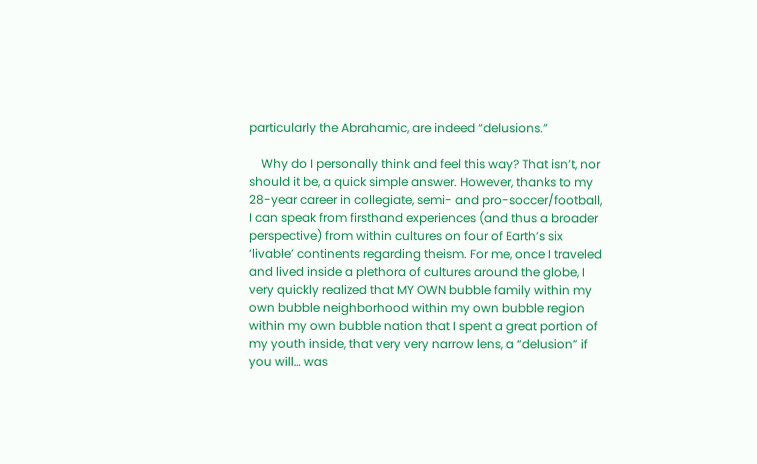particularly the Abrahamic, are indeed “delusions.”

    Why do I personally think and feel this way? That isn’t, nor should it be, a quick simple answer. However, thanks to my 28-year career in collegiate, semi- and pro-soccer/football, I can speak from firsthand experiences (and thus a broader perspective) from within cultures on four of Earth’s six ‘livable’ continents regarding theism. For me, once I traveled and lived inside a plethora of cultures around the globe, I very quickly realized that MY OWN bubble family within my own bubble neighborhood within my own bubble region within my own bubble nation that I spent a great portion of my youth inside, that very very narrow lens, a “delusion” if you will… was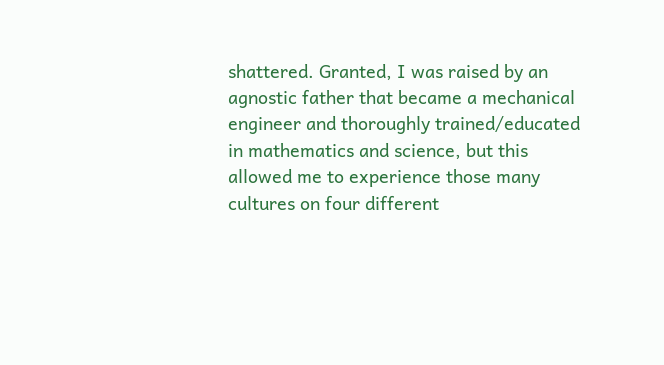shattered. Granted, I was raised by an agnostic father that became a mechanical engineer and thoroughly trained/educated in mathematics and science, but this allowed me to experience those many cultures on four different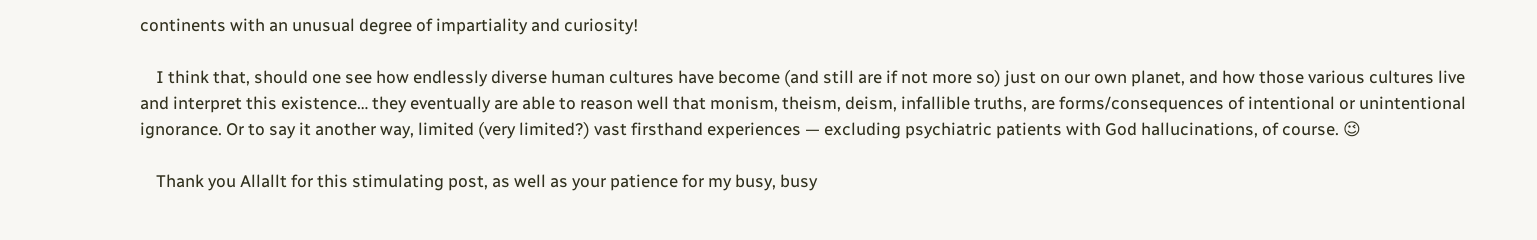continents with an unusual degree of impartiality and curiosity!

    I think that, should one see how endlessly diverse human cultures have become (and still are if not more so) just on our own planet, and how those various cultures live and interpret this existence… they eventually are able to reason well that monism, theism, deism, infallible truths, are forms/consequences of intentional or unintentional ignorance. Or to say it another way, limited (very limited?) vast firsthand experiences — excluding psychiatric patients with God hallucinations, of course. 😉

    Thank you Allallt for this stimulating post, as well as your patience for my busy, busy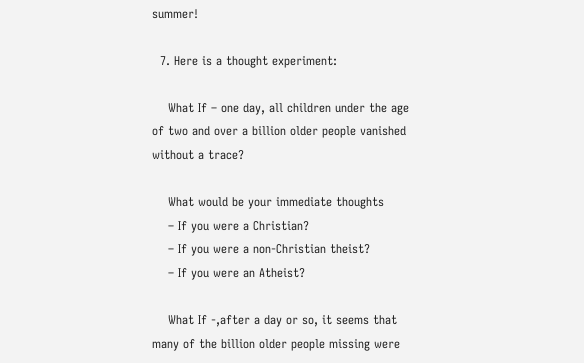summer!

  7. Here is a thought experiment:

    What If – one day, all children under the age of two and over a billion older people vanished without a trace?

    What would be your immediate thoughts
    – If you were a Christian?
    – If you were a non-Christian theist?
    – If you were an Atheist?

    What If -,after a day or so, it seems that many of the billion older people missing were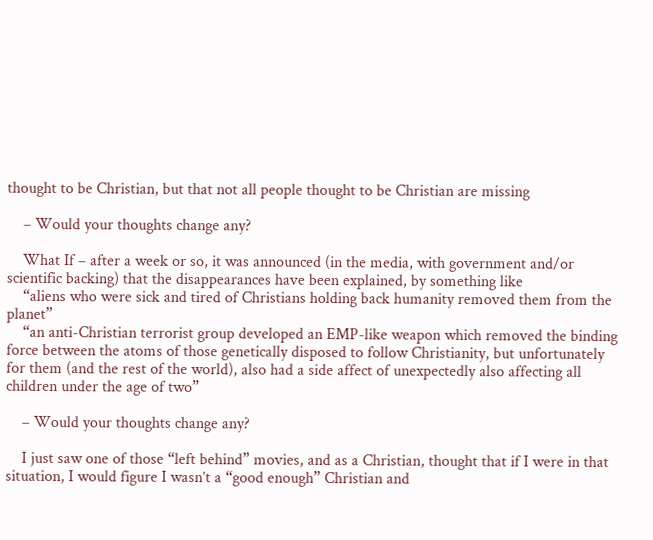thought to be Christian, but that not all people thought to be Christian are missing

    – Would your thoughts change any?

    What If – after a week or so, it was announced (in the media, with government and/or scientific backing) that the disappearances have been explained, by something like
    “aliens who were sick and tired of Christians holding back humanity removed them from the planet”
    “an anti-Christian terrorist group developed an EMP-like weapon which removed the binding force between the atoms of those genetically disposed to follow Christianity, but unfortunately for them (and the rest of the world), also had a side affect of unexpectedly also affecting all children under the age of two”

    – Would your thoughts change any?

    I just saw one of those “left behind” movies, and as a Christian, thought that if I were in that situation, I would figure I wasn’t a “good enough” Christian and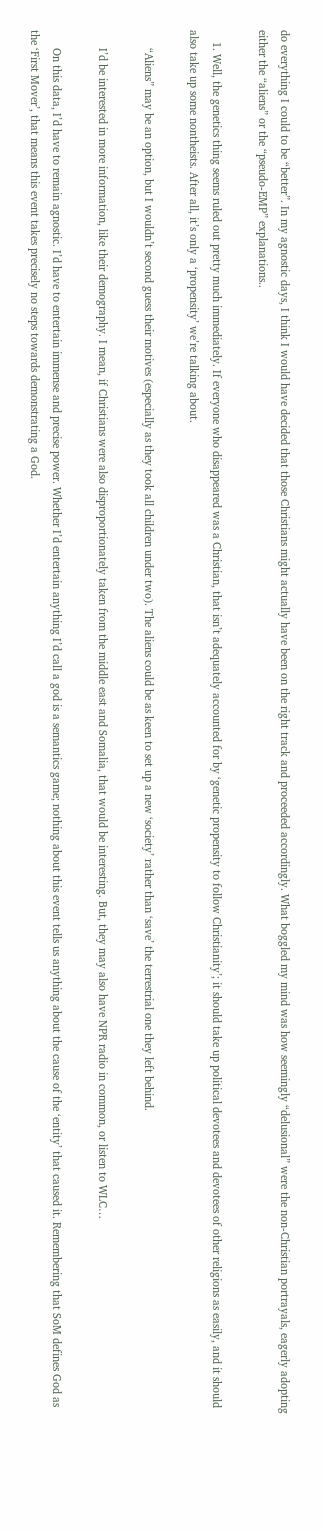do everything I could to be “better”. In my agnostic days, I think I would have decided that those Christians might actually have been on the right track and proceeded accordingly. What boggled my mind was how seemingly “delusional” were the non-Christian portrayals, eagerly adopting either the “aliens” or the “pseudo-EMP” explanations..

    1. Well, the genetics thing seems ruled out pretty much immediately. If everyone who disappeared was a Christian, that isn’t adequately accounted for by ‘genetic propensity to follow Christianity’; it should take up political devotees and devotees of other religions as easily, and it should also take up some nontheists. After all, it’s only a ‘propensity’ we’re talking about.

      “Aliens” may be an option, but I wouldn’t second guess their motives (especially as they took all children under two). The aliens could be as keen to set up a new ‘society’ rather than ‘save’ the terrestrial one they left behind.

      I’d be interested in more information, like their demography. I mean, if Christians were also disproportionately taken from the middle east and Somalia, that would be interesting. But, they may also have NPR radio in common, or listen to WLC…

      On this data, I’d have to remain agnostic. I’d have to entertain immense and precise power. Whether I’d entertain anything I’d call a god is a semantics game; nothing about this event tells us anything about the cause of the ‘entity’ that caused it. Remembering that SoM defines God as the ‘First Mover’, that means this event takes precisely no steps towards demonstrating a God.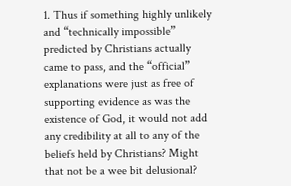1. Thus if something highly unlikely and “technically impossible” predicted by Christians actually came to pass, and the “official” explanations were just as free of supporting evidence as was the existence of God, it would not add any credibility at all to any of the beliefs held by Christians? Might that not be a wee bit delusional?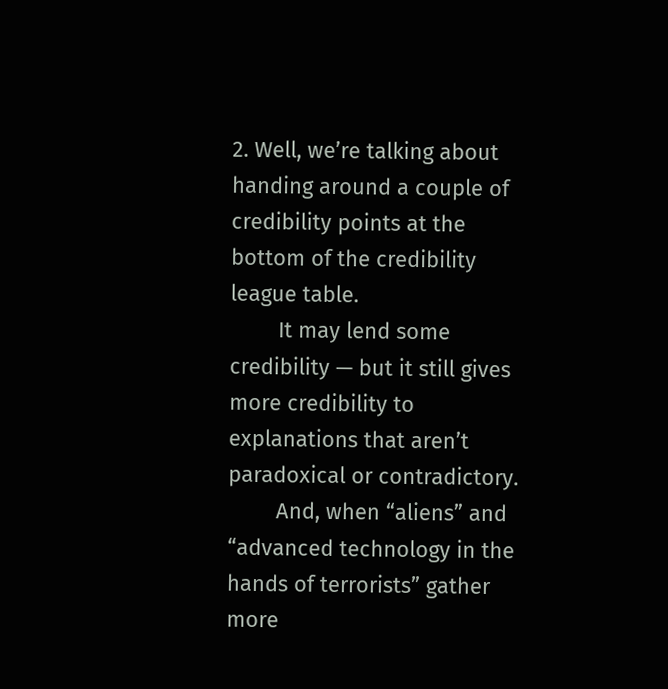2. Well, we’re talking about handing around a couple of credibility points at the bottom of the credibility league table.
        It may lend some credibility — but it still gives more credibility to explanations that aren’t paradoxical or contradictory.
        And, when “aliens” and “advanced technology in the hands of terrorists” gather more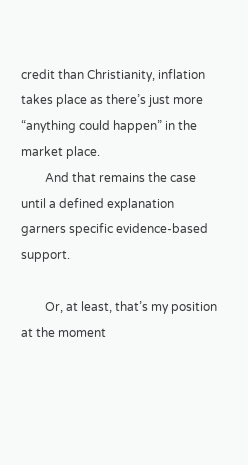credit than Christianity, inflation takes place as there’s just more “anything could happen” in the market place.
        And that remains the case until a defined explanation garners specific evidence-based support.

        Or, at least, that’s my position at the moment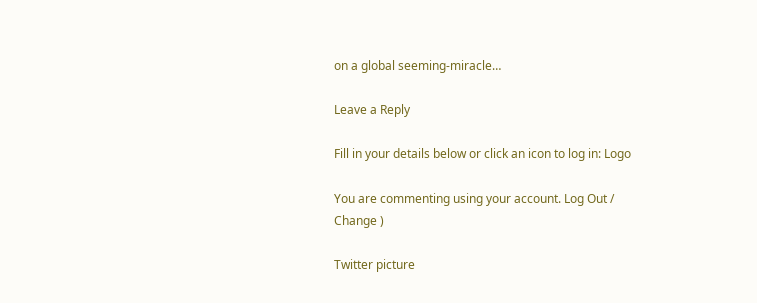on a global seeming-miracle…

Leave a Reply

Fill in your details below or click an icon to log in: Logo

You are commenting using your account. Log Out /  Change )

Twitter picture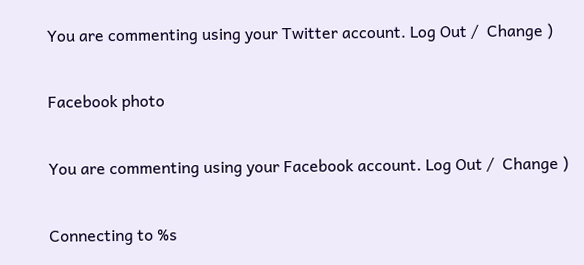You are commenting using your Twitter account. Log Out /  Change )

Facebook photo

You are commenting using your Facebook account. Log Out /  Change )

Connecting to %s